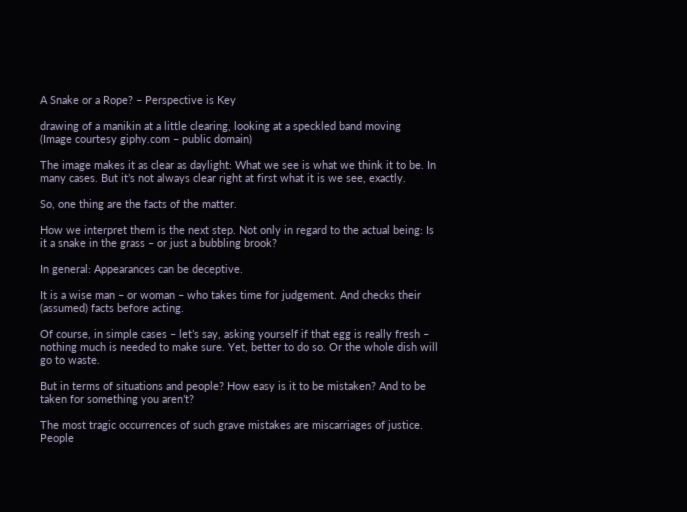A Snake or a Rope? – Perspective is Key

drawing of a manikin at a little clearing, looking at a speckled band moving
(Image courtesy giphy.com – public domain)

The image makes it as clear as daylight: What we see is what we think it to be. In many cases. But it’s not always clear right at first what it is we see, exactly.

So, one thing are the facts of the matter.

How we interpret them is the next step. Not only in regard to the actual being: Is it a snake in the grass – or just a bubbling brook?

In general: Appearances can be deceptive.

It is a wise man – or woman – who takes time for judgement. And checks their (assumed) facts before acting.

Of course, in simple cases – let’s say, asking yourself if that egg is really fresh – nothing much is needed to make sure. Yet, better to do so. Or the whole dish will go to waste.

But in terms of situations and people? How easy is it to be mistaken? And to be taken for something you aren’t?

The most tragic occurrences of such grave mistakes are miscarriages of justice. People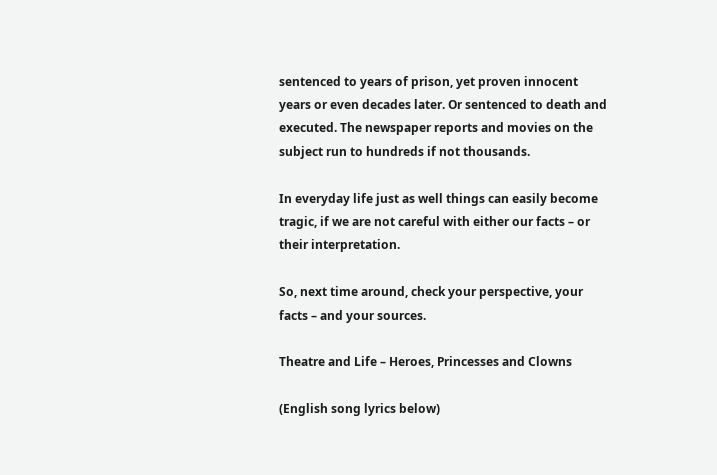sentenced to years of prison, yet proven innocent years or even decades later. Or sentenced to death and executed. The newspaper reports and movies on the subject run to hundreds if not thousands.

In everyday life just as well things can easily become tragic, if we are not careful with either our facts – or their interpretation.

So, next time around, check your perspective, your facts – and your sources.

Theatre and Life – Heroes, Princesses and Clowns

(English song lyrics below)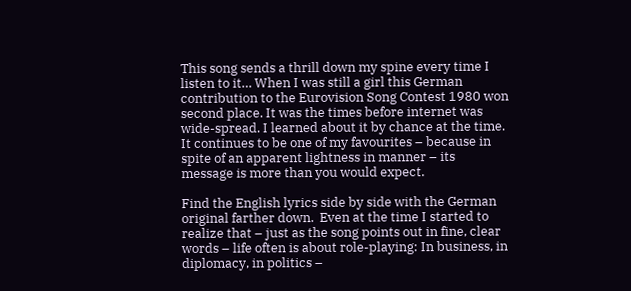This song sends a thrill down my spine every time I listen to it… When I was still a girl this German contribution to the Eurovision Song Contest 1980 won second place. It was the times before internet was wide-spread. I learned about it by chance at the time. It continues to be one of my favourites – because in spite of an apparent lightness in manner – its message is more than you would expect.

Find the English lyrics side by side with the German original farther down.  Even at the time I started to realize that – just as the song points out in fine, clear words – life often is about role-playing: In business, in diplomacy, in politics –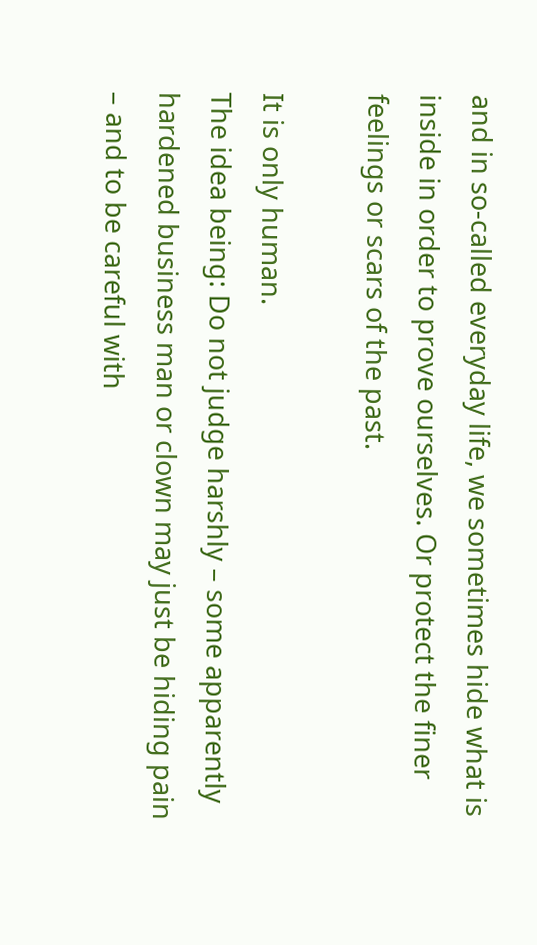and in so-called everyday life, we sometimes hide what is inside in order to prove ourselves. Or protect the finer feelings or scars of the past.

It is only human.
The idea being: Do not judge harshly – some apparently hardened business man or clown may just be hiding pain – and to be careful with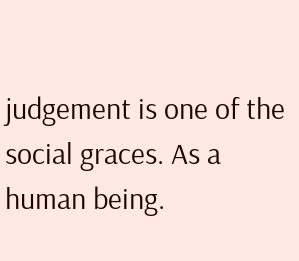judgement is one of the social graces. As a human being.